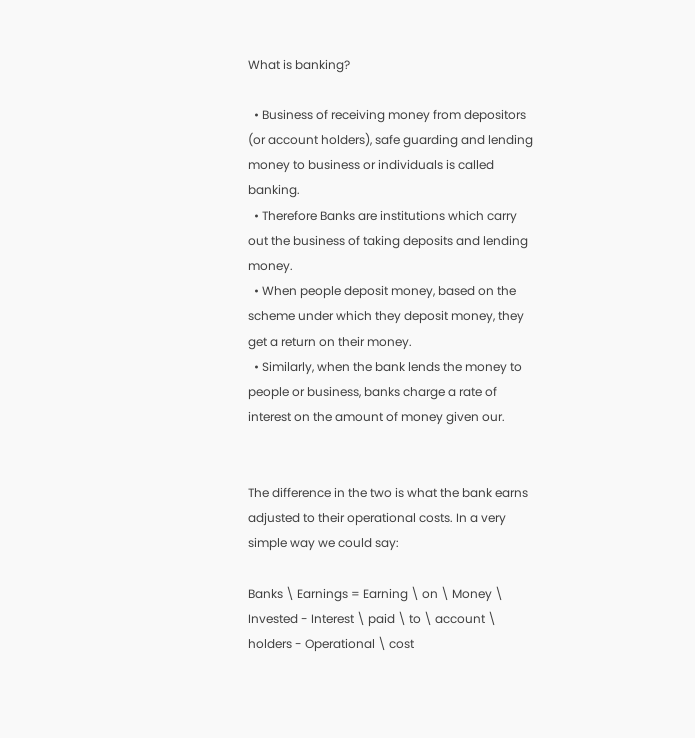What is banking?

  • Business of receiving money from depositors (or account holders), safe guarding and lending money to business or individuals is called banking.
  • Therefore Banks are institutions which carry out the business of taking deposits and lending money.
  • When people deposit money, based on the scheme under which they deposit money, they get a return on their money.
  • Similarly, when the bank lends the money to people or business, banks charge a rate of interest on the amount of money given our.


The difference in the two is what the bank earns adjusted to their operational costs. In a very simple way we could say:

Banks \ Earnings = Earning \ on \ Money \ Invested - Interest \ paid \ to \ account \ holders - Operational \ cost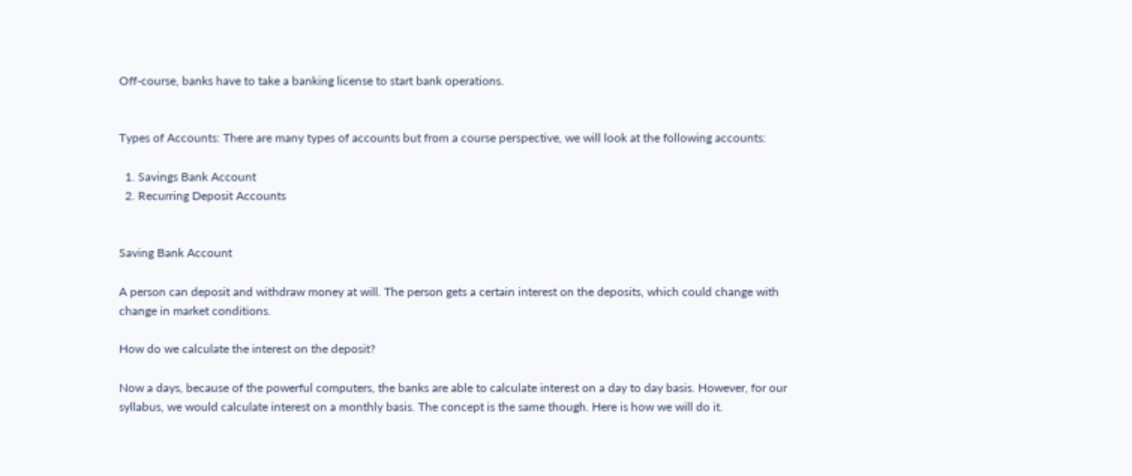Off-course, banks have to take a banking license to start bank operations.


Types of Accounts: There are many types of accounts but from a course perspective, we will look at the following accounts:

  1. Savings Bank Account
  2. Recurring Deposit Accounts


Saving Bank Account

A person can deposit and withdraw money at will. The person gets a certain interest on the deposits, which could change with change in market conditions.

How do we calculate the interest on the deposit?

Now a days, because of the powerful computers, the banks are able to calculate interest on a day to day basis. However, for our syllabus, we would calculate interest on a monthly basis. The concept is the same though. Here is how we will do it.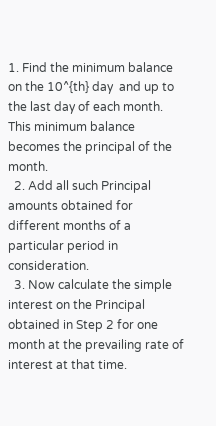1. Find the minimum balance on the 10^{th} day  and up to the last day of each month. This minimum balance becomes the principal of the month.
  2. Add all such Principal amounts obtained for different months of a particular period in consideration.
  3. Now calculate the simple interest on the Principal obtained in Step 2 for one month at the prevailing rate of interest at that time.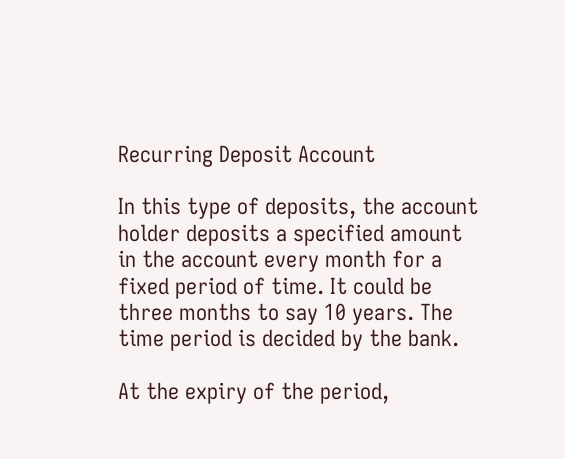Recurring Deposit Account

In this type of deposits, the account holder deposits a specified amount in the account every month for a fixed period of time. It could be three months to say 10 years. The time period is decided by the bank.

At the expiry of the period,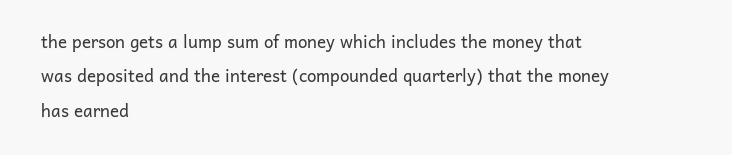the person gets a lump sum of money which includes the money that was deposited and the interest (compounded quarterly) that the money has earned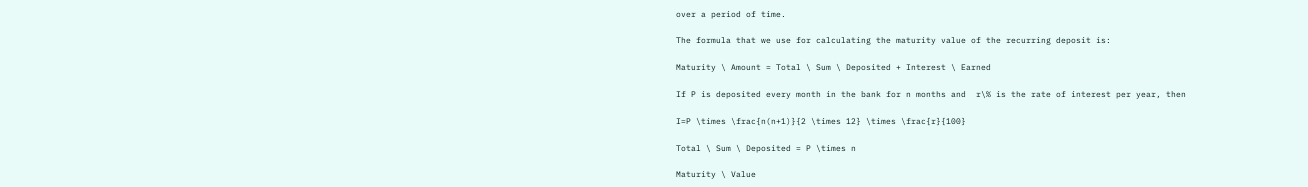over a period of time.

The formula that we use for calculating the maturity value of the recurring deposit is:

Maturity \ Amount = Total \ Sum \ Deposited + Interest \ Earned

If P is deposited every month in the bank for n months and  r\% is the rate of interest per year, then

I=P \times \frac{n(n+1)}{2 \times 12} \times \frac{r}{100}

Total \ Sum \ Deposited = P \times n

Maturity \ Value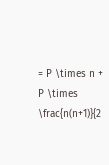= P \times n + P \times \frac{n(n+1)}{2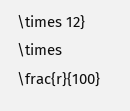\times 12} \times \frac{r}{100}